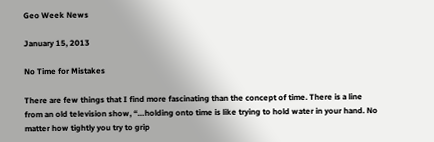Geo Week News

January 15, 2013

No Time for Mistakes

There are few things that I find more fascinating than the concept of time. There is a line from an old television show, “…holding onto time is like trying to hold water in your hand. No matter how tightly you try to grip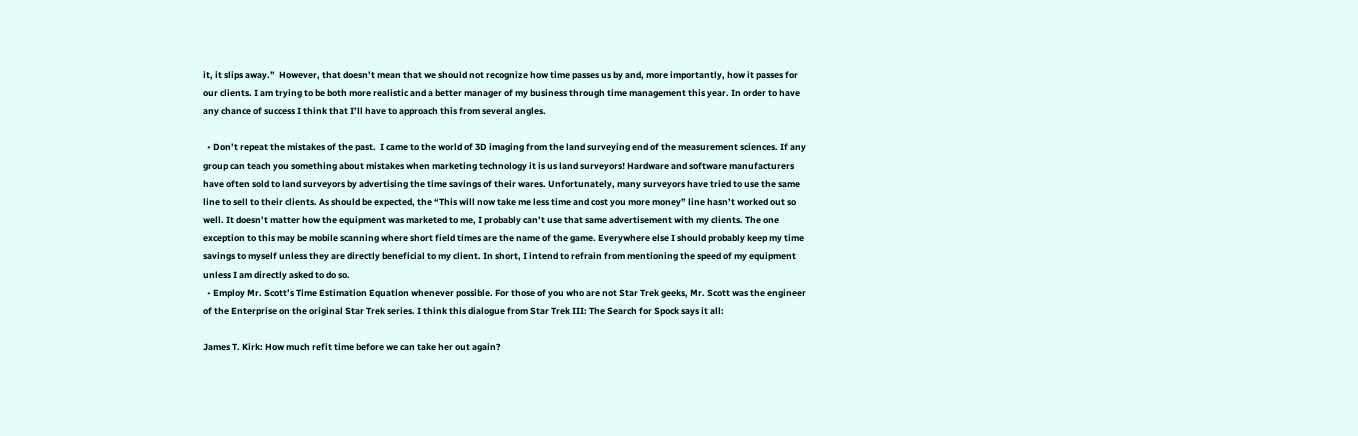it, it slips away.”  However, that doesn’t mean that we should not recognize how time passes us by and, more importantly, how it passes for our clients. I am trying to be both more realistic and a better manager of my business through time management this year. In order to have any chance of success I think that I’ll have to approach this from several angles.

  • Don’t repeat the mistakes of the past.  I came to the world of 3D imaging from the land surveying end of the measurement sciences. If any group can teach you something about mistakes when marketing technology it is us land surveyors! Hardware and software manufacturers have often sold to land surveyors by advertising the time savings of their wares. Unfortunately, many surveyors have tried to use the same line to sell to their clients. As should be expected, the “This will now take me less time and cost you more money” line hasn’t worked out so well. It doesn’t matter how the equipment was marketed to me, I probably can’t use that same advertisement with my clients. The one exception to this may be mobile scanning where short field times are the name of the game. Everywhere else I should probably keep my time savings to myself unless they are directly beneficial to my client. In short, I intend to refrain from mentioning the speed of my equipment unless I am directly asked to do so.
  • Employ Mr. Scott’s Time Estimation Equation whenever possible. For those of you who are not Star Trek geeks, Mr. Scott was the engineer of the Enterprise on the original Star Trek series. I think this dialogue from Star Trek III: The Search for Spock says it all:

James T. Kirk: How much refit time before we can take her out again?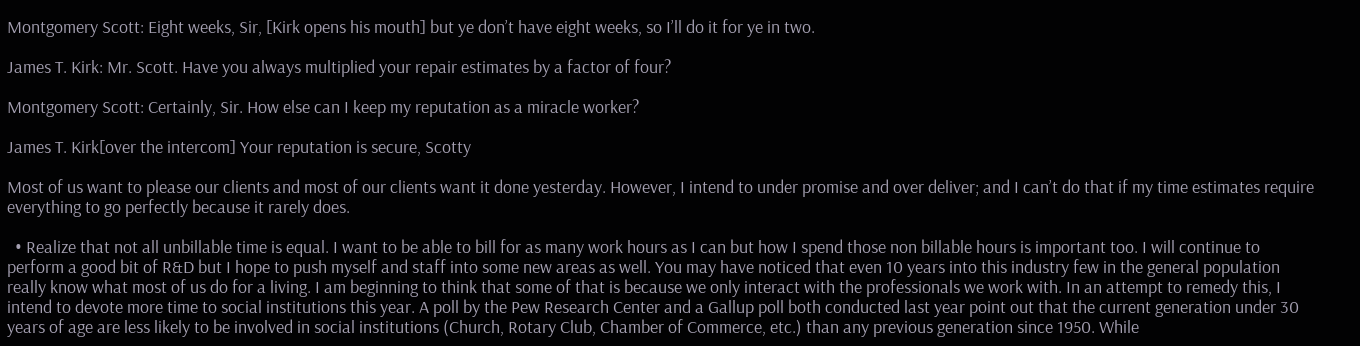Montgomery Scott: Eight weeks, Sir, [Kirk opens his mouth] but ye don’t have eight weeks, so I’ll do it for ye in two.

James T. Kirk: Mr. Scott. Have you always multiplied your repair estimates by a factor of four?

Montgomery Scott: Certainly, Sir. How else can I keep my reputation as a miracle worker?

James T. Kirk[over the intercom] Your reputation is secure, Scotty

Most of us want to please our clients and most of our clients want it done yesterday. However, I intend to under promise and over deliver; and I can’t do that if my time estimates require everything to go perfectly because it rarely does.

  • Realize that not all unbillable time is equal. I want to be able to bill for as many work hours as I can but how I spend those non billable hours is important too. I will continue to perform a good bit of R&D but I hope to push myself and staff into some new areas as well. You may have noticed that even 10 years into this industry few in the general population really know what most of us do for a living. I am beginning to think that some of that is because we only interact with the professionals we work with. In an attempt to remedy this, I intend to devote more time to social institutions this year. A poll by the Pew Research Center and a Gallup poll both conducted last year point out that the current generation under 30 years of age are less likely to be involved in social institutions (Church, Rotary Club, Chamber of Commerce, etc.) than any previous generation since 1950. While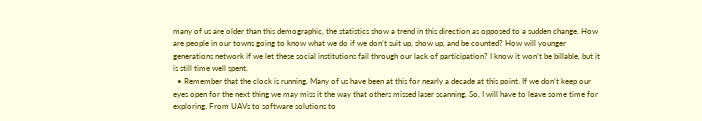many of us are older than this demographic, the statistics show a trend in this direction as opposed to a sudden change. How are people in our towns going to know what we do if we don’t suit up, show up, and be counted? How will younger generations network if we let these social institutions fail through our lack of participation? I know it won’t be billable, but it is still time well spent.
  • Remember that the clock is running. Many of us have been at this for nearly a decade at this point. If we don’t keep our eyes open for the next thing we may miss it the way that others missed laser scanning. So, I will have to leave some time for exploring. From UAVs to software solutions to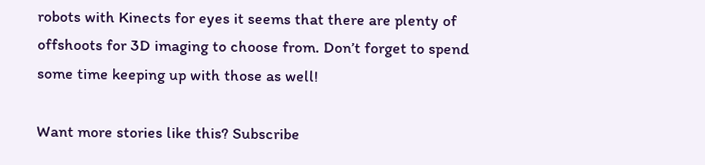robots with Kinects for eyes it seems that there are plenty of offshoots for 3D imaging to choose from. Don’t forget to spend some time keeping up with those as well!

Want more stories like this? Subscribe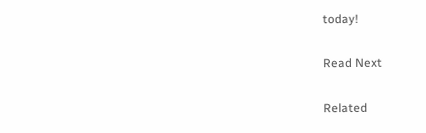today!

Read Next

Related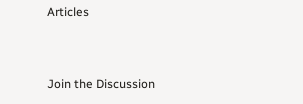Articles


Join the Discussion